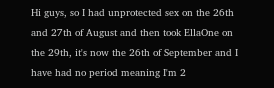Hi guys, so I had unprotected sex on the 26th and 27th of August and then took EllaOne on the 29th, it's now the 26th of September and I have had no period meaning I'm 2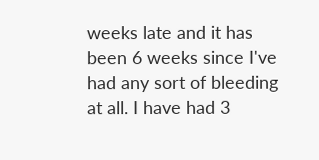weeks late and it has been 6 weeks since I've had any sort of bleeding at all. I have had 3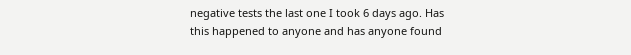negative tests the last one I took 6 days ago. Has this happened to anyone and has anyone found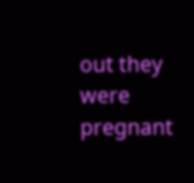out they were pregnant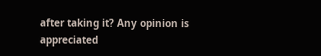after taking it? Any opinion is appreciated